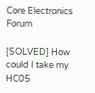Core Electronics Forum

[SOLVED] How could I take my HC05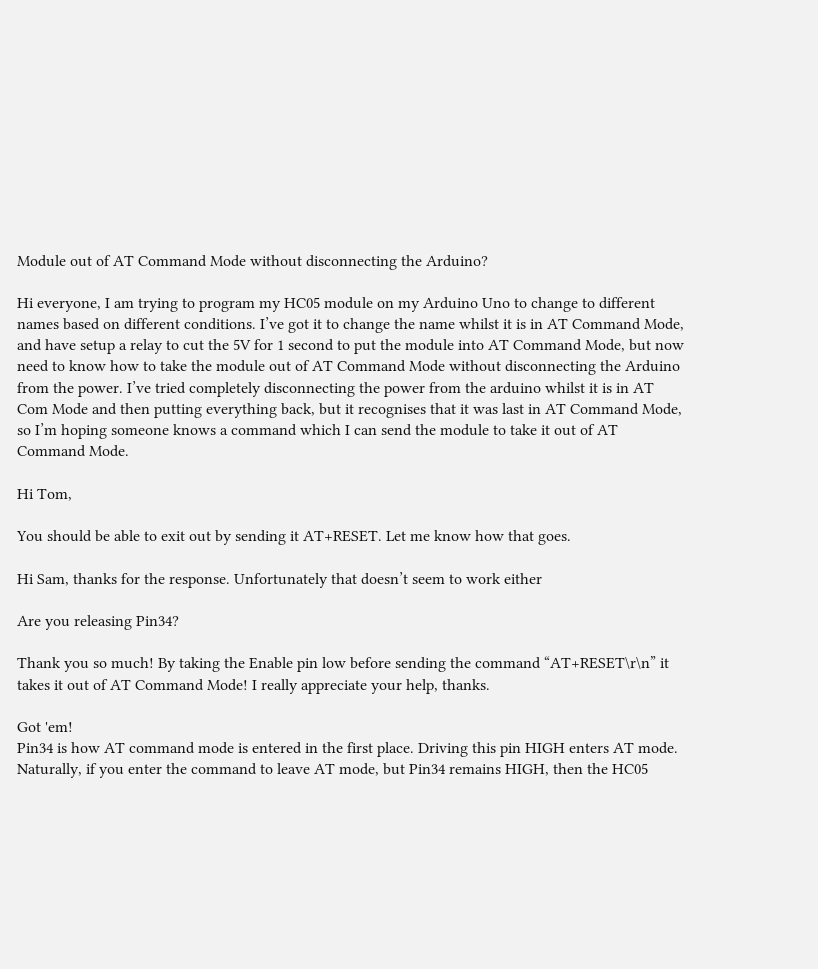Module out of AT Command Mode without disconnecting the Arduino?

Hi everyone, I am trying to program my HC05 module on my Arduino Uno to change to different names based on different conditions. I’ve got it to change the name whilst it is in AT Command Mode, and have setup a relay to cut the 5V for 1 second to put the module into AT Command Mode, but now need to know how to take the module out of AT Command Mode without disconnecting the Arduino from the power. I’ve tried completely disconnecting the power from the arduino whilst it is in AT Com Mode and then putting everything back, but it recognises that it was last in AT Command Mode, so I’m hoping someone knows a command which I can send the module to take it out of AT Command Mode.

Hi Tom,

You should be able to exit out by sending it AT+RESET. Let me know how that goes.

Hi Sam, thanks for the response. Unfortunately that doesn’t seem to work either

Are you releasing Pin34?

Thank you so much! By taking the Enable pin low before sending the command “AT+RESET\r\n” it takes it out of AT Command Mode! I really appreciate your help, thanks.

Got 'em!
Pin34 is how AT command mode is entered in the first place. Driving this pin HIGH enters AT mode. Naturally, if you enter the command to leave AT mode, but Pin34 remains HIGH, then the HC05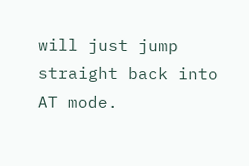will just jump straight back into AT mode.